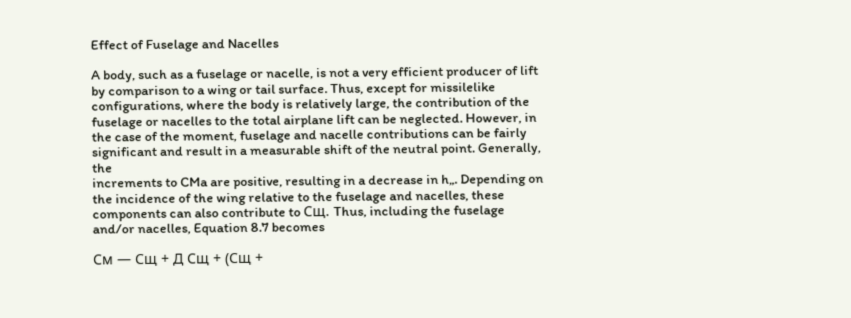Effect of Fuselage and Nacelles

A body, such as a fuselage or nacelle, is not a very efficient producer of lift by comparison to a wing or tail surface. Thus, except for missilelike configurations, where the body is relatively large, the contribution of the fuselage or nacelles to the total airplane lift can be neglected. However, in the case of the moment, fuselage and nacelle contributions can be fairly significant and result in a measurable shift of the neutral point. Generally, the
increments to CMa are positive, resulting in a decrease in h„. Depending on the incidence of the wing relative to the fuselage and nacelles, these components can also contribute to Сщ. Thus, including the fuselage and/or nacelles, Equation 8.7 becomes

См — Сщ + Д Сщ + (Сщ +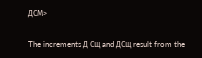ДСМ>

The increments Д Сщ and ДСщ result from the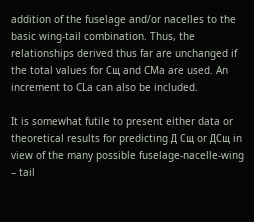addition of the fuselage and/or nacelles to the basic wing-tail combination. Thus, the relationships derived thus far are unchanged if the total values for Сщ and CMa are used. An increment to CLa can also be included.

It is somewhat futile to present either data or theoretical results for predicting Д Сщ or ДСщ in view of the many possible fuselage-nacelle-wing – tail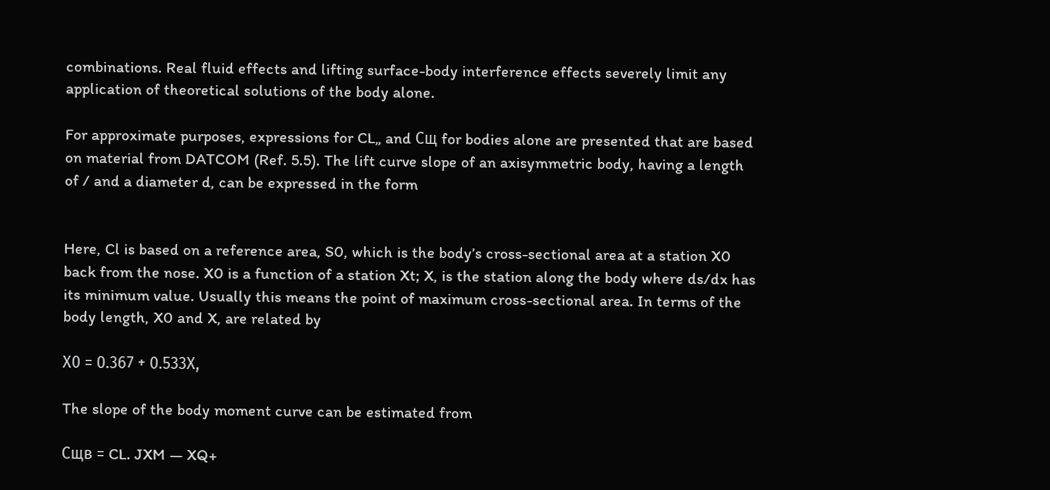combinations. Real fluid effects and lifting surface-body interference effects severely limit any application of theoretical solutions of the body alone.

For approximate purposes, expressions for CL„ and Сщ for bodies alone are presented that are based on material from DATCOM (Ref. 5.5). The lift curve slope of an axisymmetric body, having a length of / and a diameter d, can be expressed in the form


Here, Cl is based on a reference area, S0, which is the body’s cross-sectional area at a station X0 back from the nose. X0 is a function of a station Xt; X, is the station along the body where ds/dx has its minimum value. Usually this means the point of maximum cross-sectional area. In terms of the body length, X0 and X, are related by

Х0 = 0.367 + 0.533Х,

The slope of the body moment curve can be estimated from

Сщв = CL. JXM — XQ+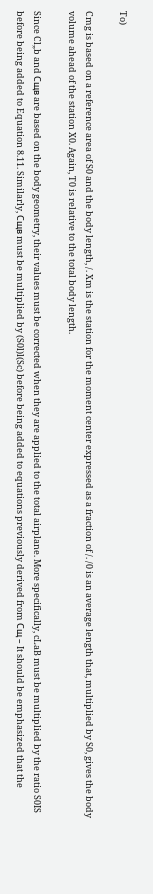To)

Cmg is based on a reference area of S0 and the body length, /. Xm is the station for the moment center expressed as a fraction of /. /0 is an average length that, multiplied by S0, gives the body volume ahead of the station X0. Again, T0 is relative to the total body length.

Since Cl„b and Сщв are based on the body geometry, their values must be corrected when they are applied to the total airplane. More specifically, cLaB must be multiplied by the ratio S0IS before being added to Equation 8.11. Similarly, Сщв must be multiplied by (S0l)l(Sc) before being added to equations previously derived from Сщ – It should be emphasized that the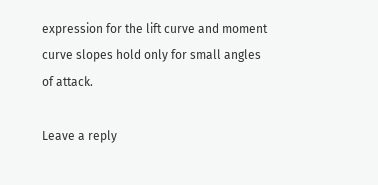expression for the lift curve and moment curve slopes hold only for small angles of attack.

Leave a reply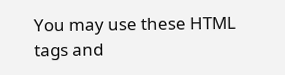You may use these HTML tags and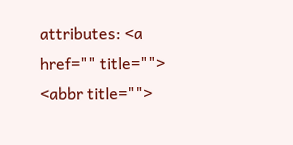attributes: <a href="" title=""> <abbr title="">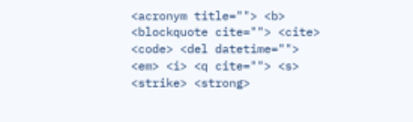<acronym title=""> <b> <blockquote cite=""> <cite> <code> <del datetime=""> <em> <i> <q cite=""> <s> <strike> <strong>